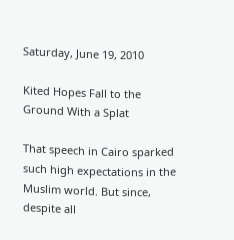Saturday, June 19, 2010

Kited Hopes Fall to the Ground With a Splat

That speech in Cairo sparked such high expectations in the Muslim world. But since, despite all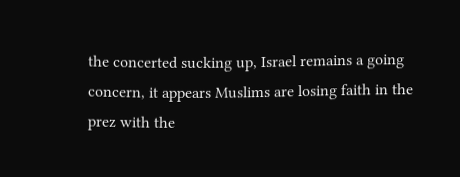the concerted sucking up, Israel remains a going concern, it appears Muslims are losing faith in the prez with the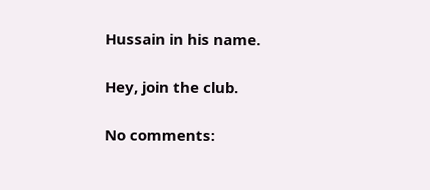Hussain in his name.

Hey, join the club.

No comments: